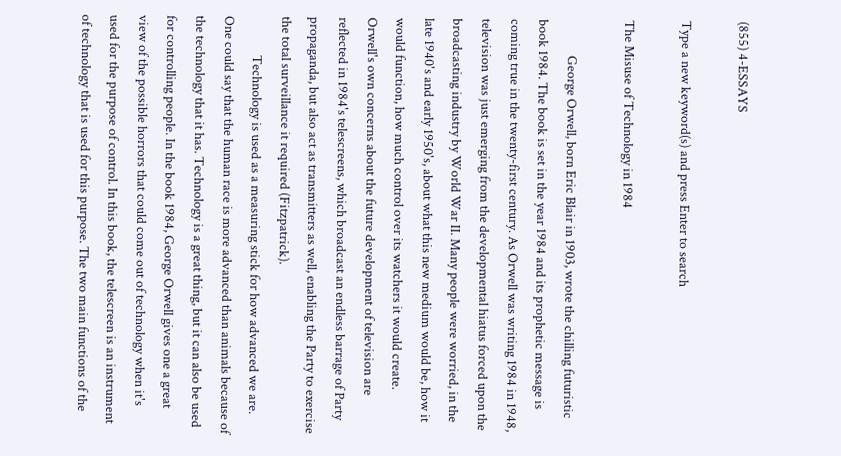(855) 4-ESSAYS

Type a new keyword(s) and press Enter to search

The Misuse of Technology in 1984

            George Orwell, born Eric Blair in 1903, wrote the chilling futuristic book 1984. The book is set in the year 1984 and its prophetic message is coming true in the twenty-first century. As Orwell was writing 1984 in 1948, television was just emerging from the developmental hiatus forced upon the broadcasting industry by World War II. Many people were worried, in the late 1940's and early 1950's, about what this new medium would be, how it would function, how much control over its watchers it would create. Orwell's own concerns about the future development of television are reflected in 1984's telescreens, which broadcast an endless barrage of Party propaganda, but also act as transmitters as well, enabling the Party to exercise the total surveillance it required (Fitzpatrick).
             Technology is used as a measuring stick for how advanced we are. One could say that the human race is more advanced than animals because of the technology that it has. Technology is a great thing, but it can also be used for controlling people. In the book 1984, George Orwell gives one a great view of the possible horrors that could come out of technology when it's used for the purpose of control. In this book, the telescreen is an instrument of technology that is used for this purpose. The two main functions of the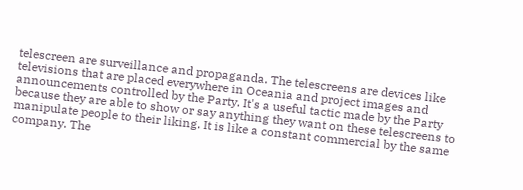telescreen are surveillance and propaganda. The telescreens are devices like televisions that are placed everywhere in Oceania and project images and announcements controlled by the Party. It's a useful tactic made by the Party because they are able to show or say anything they want on these telescreens to manipulate people to their liking. It is like a constant commercial by the same company. The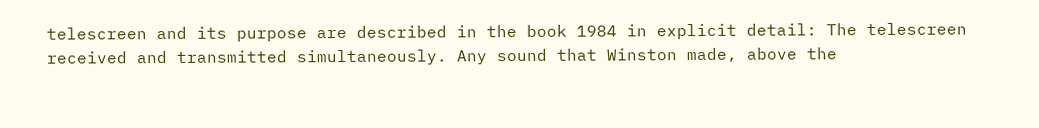telescreen and its purpose are described in the book 1984 in explicit detail: The telescreen received and transmitted simultaneously. Any sound that Winston made, above the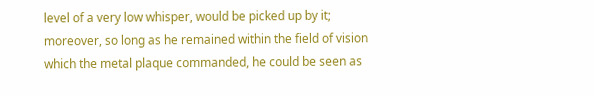level of a very low whisper, would be picked up by it; moreover, so long as he remained within the field of vision which the metal plaque commanded, he could be seen as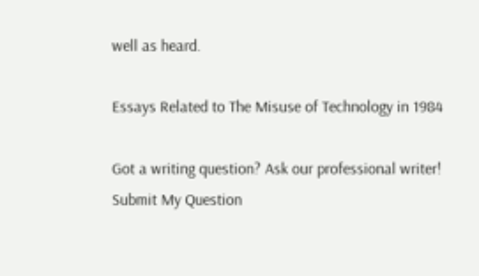well as heard.

Essays Related to The Misuse of Technology in 1984

Got a writing question? Ask our professional writer!
Submit My Question